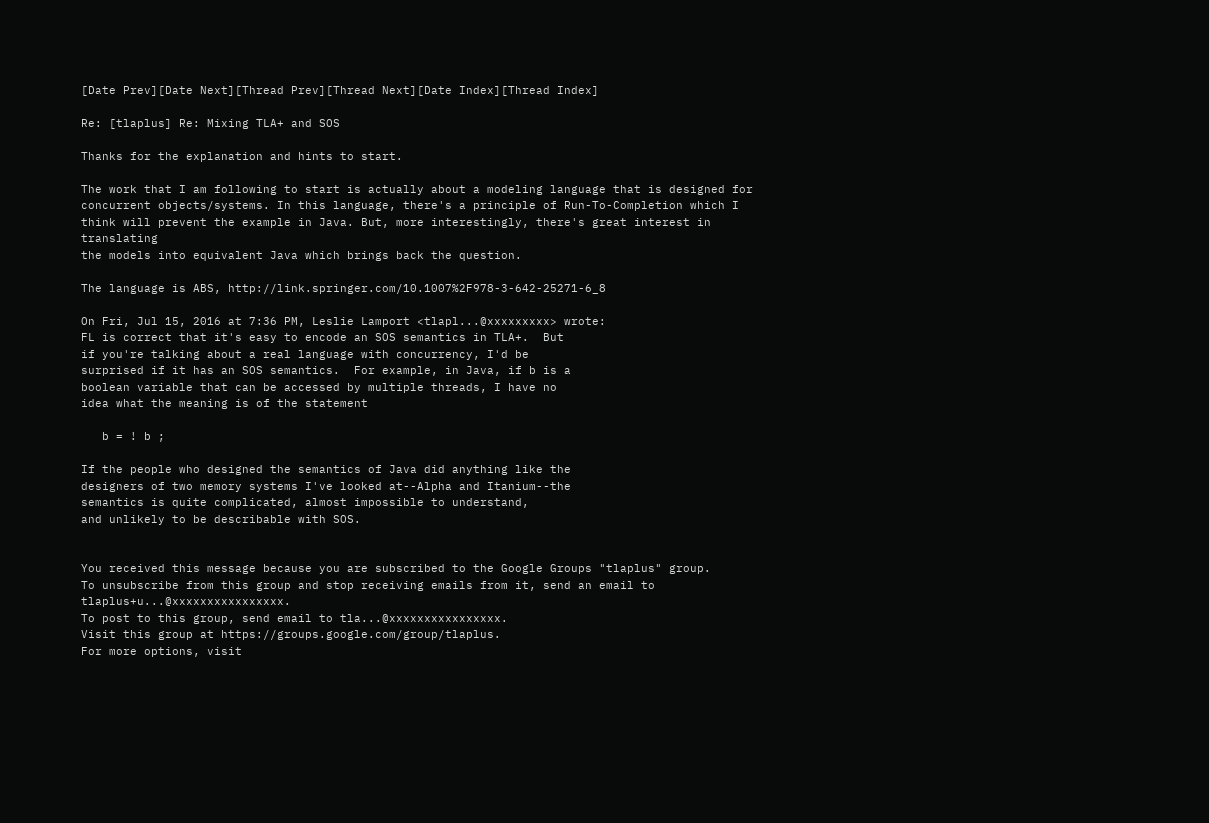[Date Prev][Date Next][Thread Prev][Thread Next][Date Index][Thread Index]

Re: [tlaplus] Re: Mixing TLA+ and SOS

Thanks for the explanation and hints to start.

The work that I am following to start is actually about a modeling language that is designed for
concurrent objects/systems. In this language, there's a principle of Run-To-Completion which I
think will prevent the example in Java. But, more interestingly, there's great interest in translating
the models into equivalent Java which brings back the question.

The language is ABS, http://link.springer.com/10.1007%2F978-3-642-25271-6_8

On Fri, Jul 15, 2016 at 7:36 PM, Leslie Lamport <tlapl...@xxxxxxxxx> wrote:
FL is correct that it's easy to encode an SOS semantics in TLA+.  But
if you're talking about a real language with concurrency, I'd be
surprised if it has an SOS semantics.  For example, in Java, if b is a
boolean variable that can be accessed by multiple threads, I have no
idea what the meaning is of the statement

   b = ! b ;

If the people who designed the semantics of Java did anything like the
designers of two memory systems I've looked at--Alpha and Itanium--the
semantics is quite complicated, almost impossible to understand,
and unlikely to be describable with SOS.


You received this message because you are subscribed to the Google Groups "tlaplus" group.
To unsubscribe from this group and stop receiving emails from it, send an email to tlaplus+u...@xxxxxxxxxxxxxxxx.
To post to this group, send email to tla...@xxxxxxxxxxxxxxxx.
Visit this group at https://groups.google.com/group/tlaplus.
For more options, visit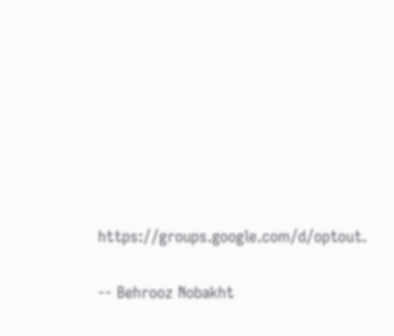https://groups.google.com/d/optout.

-- Behrooz Nobakht